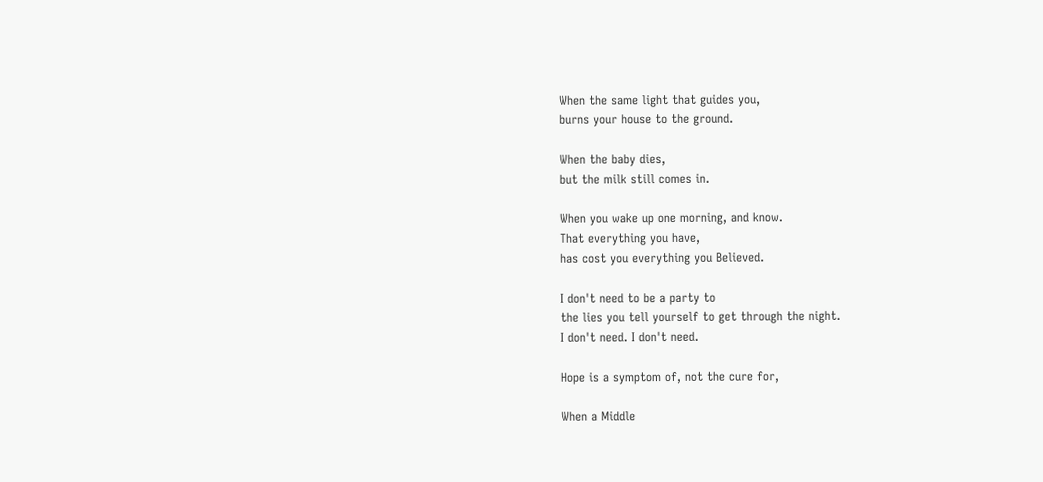When the same light that guides you,
burns your house to the ground.

When the baby dies,
but the milk still comes in.

When you wake up one morning, and know.
That everything you have,
has cost you everything you Believed.

I don't need to be a party to
the lies you tell yourself to get through the night.
I don't need. I don't need.

Hope is a symptom of, not the cure for,

When a Middle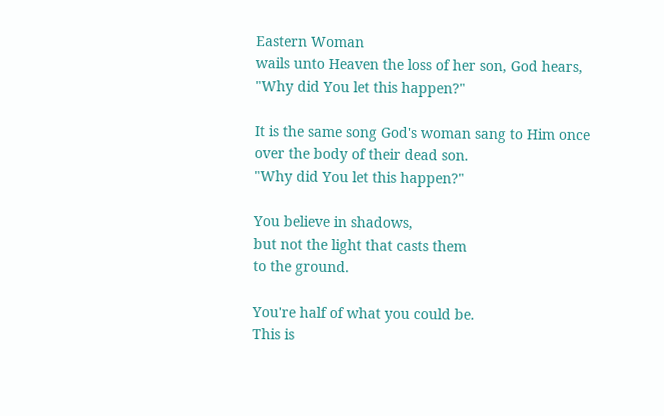Eastern Woman
wails unto Heaven the loss of her son, God hears,
"Why did You let this happen?"

It is the same song God's woman sang to Him once over the body of their dead son.
"Why did You let this happen?"

You believe in shadows,
but not the light that casts them
to the ground.

You're half of what you could be.
This is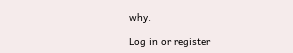why.

Log in or register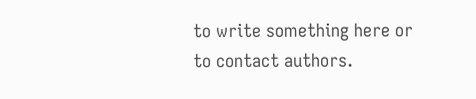to write something here or to contact authors.